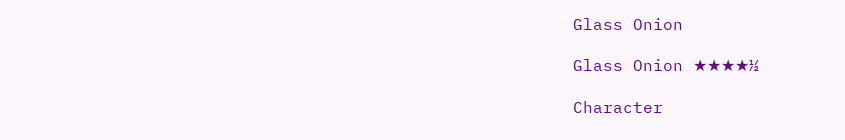Glass Onion

Glass Onion ★★★★½

Character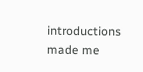introductions made me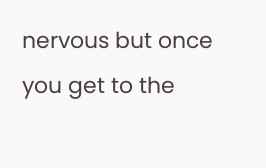nervous but once you get to the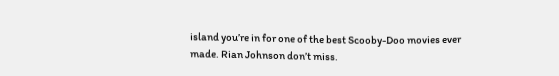island you’re in for one of the best Scooby-Doo movies ever made. Rian Johnson don’t miss.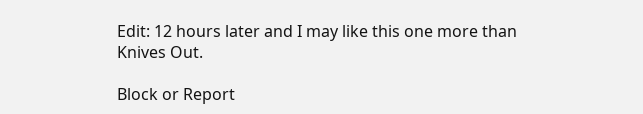Edit: 12 hours later and I may like this one more than Knives Out.

Block or Report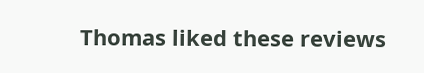Thomas liked these reviews